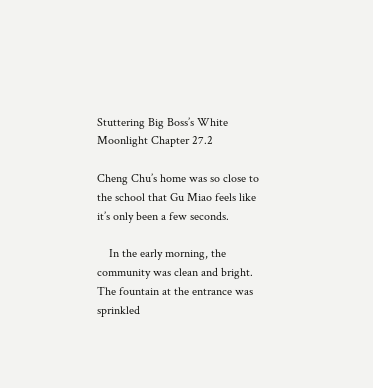Stuttering Big Boss’s White Moonlight Chapter 27.2

Cheng Chu’s home was so close to the school that Gu Miao feels like it’s only been a few seconds.

    In the early morning, the community was clean and bright. The fountain at the entrance was sprinkled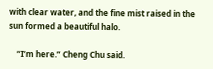with clear water, and the fine mist raised in the sun formed a beautiful halo.

    “I’m here.” Cheng Chu said.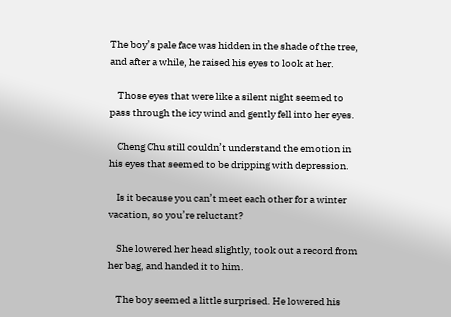The boy’s pale face was hidden in the shade of the tree, and after a while, he raised his eyes to look at her.

    Those eyes that were like a silent night seemed to pass through the icy wind and gently fell into her eyes.

    Cheng Chu still couldn’t understand the emotion in his eyes that seemed to be dripping with depression.

    Is it because you can’t meet each other for a winter vacation, so you’re reluctant?

    She lowered her head slightly, took out a record from her bag, and handed it to him.

    The boy seemed a little surprised. He lowered his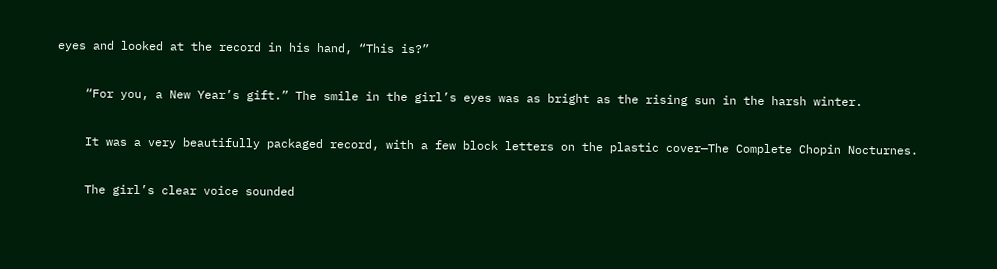eyes and looked at the record in his hand, “This is?”

    “For you, a New Year’s gift.” The smile in the girl’s eyes was as bright as the rising sun in the harsh winter.

    It was a very beautifully packaged record, with a few block letters on the plastic cover—The Complete Chopin Nocturnes.

    The girl’s clear voice sounded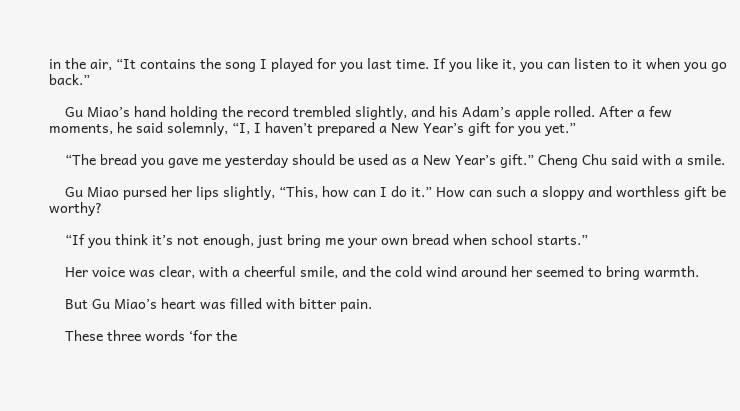in the air, “It contains the song I played for you last time. If you like it, you can listen to it when you go back.”

    Gu Miao’s hand holding the record trembled slightly, and his Adam’s apple rolled. After a few moments, he said solemnly, “I, I haven’t prepared a New Year’s gift for you yet.”

    “The bread you gave me yesterday should be used as a New Year’s gift.” Cheng Chu said with a smile.

    Gu Miao pursed her lips slightly, “This, how can I do it.” How can such a sloppy and worthless gift be worthy?

    “If you think it’s not enough, just bring me your own bread when school starts.”

    Her voice was clear, with a cheerful smile, and the cold wind around her seemed to bring warmth.

    But Gu Miao’s heart was filled with bitter pain.

    These three words ‘for the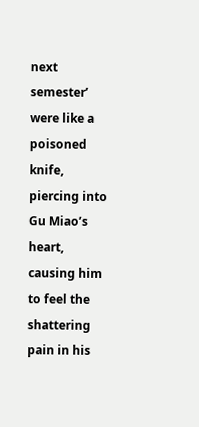next semester’ were like a poisoned knife, piercing into Gu Miao’s heart, causing him to feel the shattering pain in his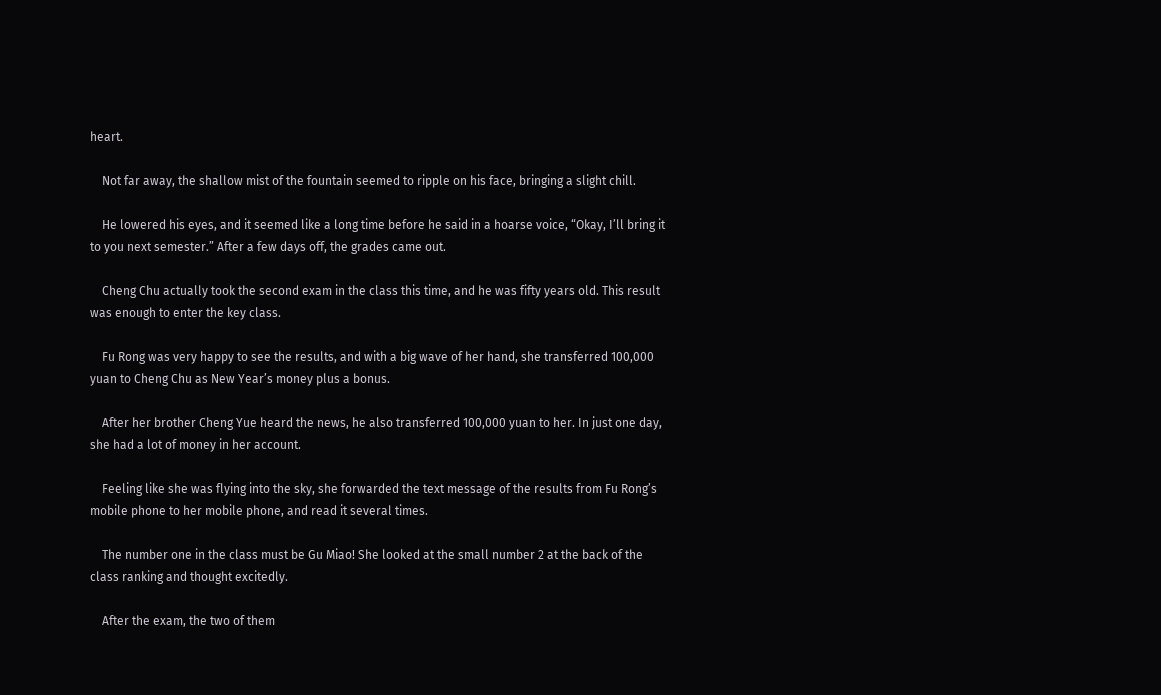heart.

    Not far away, the shallow mist of the fountain seemed to ripple on his face, bringing a slight chill.

    He lowered his eyes, and it seemed like a long time before he said in a hoarse voice, “Okay, I’ll bring it to you next semester.” After a few days off, the grades came out.

    Cheng Chu actually took the second exam in the class this time, and he was fifty years old. This result was enough to enter the key class.

    Fu Rong was very happy to see the results, and with a big wave of her hand, she transferred 100,000 yuan to Cheng Chu as New Year’s money plus a bonus.

    After her brother Cheng Yue heard the news, he also transferred 100,000 yuan to her. In just one day, she had a lot of money in her account.

    Feeling like she was flying into the sky, she forwarded the text message of the results from Fu Rong’s mobile phone to her mobile phone, and read it several times.

    The number one in the class must be Gu Miao! She looked at the small number 2 at the back of the class ranking and thought excitedly.

    After the exam, the two of them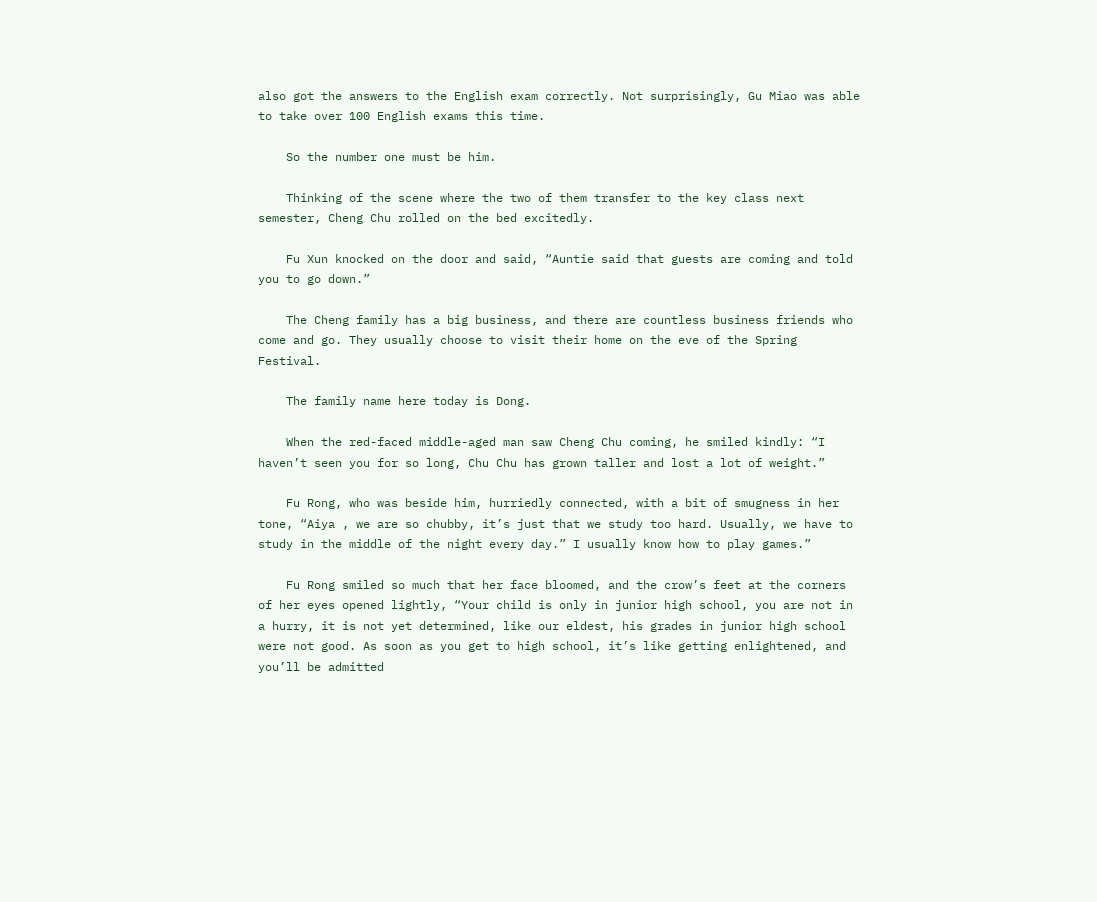also got the answers to the English exam correctly. Not surprisingly, Gu Miao was able to take over 100 English exams this time.

    So the number one must be him.

    Thinking of the scene where the two of them transfer to the key class next semester, Cheng Chu rolled on the bed excitedly.

    Fu Xun knocked on the door and said, “Auntie said that guests are coming and told you to go down.”

    The Cheng family has a big business, and there are countless business friends who come and go. They usually choose to visit their home on the eve of the Spring Festival.

    The family name here today is Dong.

    When the red-faced middle-aged man saw Cheng Chu coming, he smiled kindly: “I haven’t seen you for so long, Chu Chu has grown taller and lost a lot of weight.”

    Fu Rong, who was beside him, hurriedly connected, with a bit of smugness in her tone, “Aiya , we are so chubby, it’s just that we study too hard. Usually, we have to study in the middle of the night every day.” I usually know how to play games.”

    Fu Rong smiled so much that her face bloomed, and the crow’s feet at the corners of her eyes opened lightly, “Your child is only in junior high school, you are not in a hurry, it is not yet determined, like our eldest, his grades in junior high school were not good. As soon as you get to high school, it’s like getting enlightened, and you’ll be admitted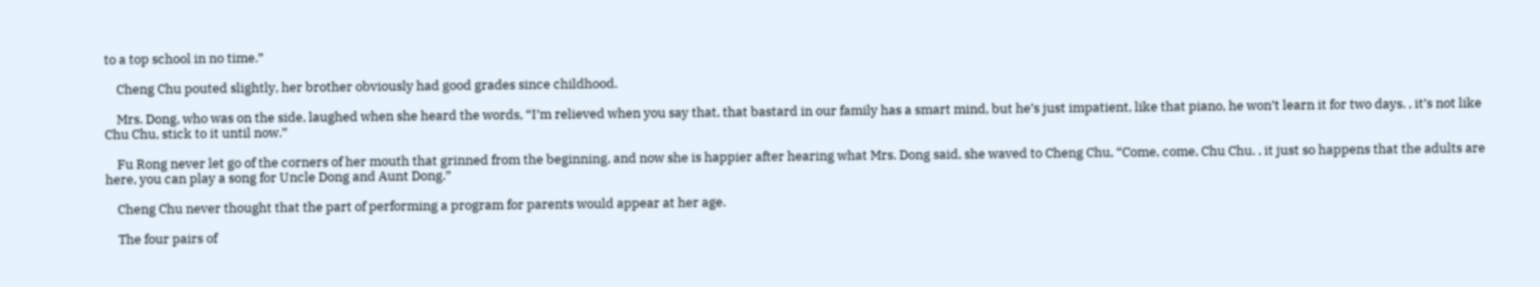to a top school in no time.”

    Cheng Chu pouted slightly, her brother obviously had good grades since childhood.

    Mrs. Dong, who was on the side, laughed when she heard the words, “I’m relieved when you say that, that bastard in our family has a smart mind, but he’s just impatient, like that piano, he won’t learn it for two days. , it’s not like Chu Chu, stick to it until now.”

    Fu Rong never let go of the corners of her mouth that grinned from the beginning, and now she is happier after hearing what Mrs. Dong said, she waved to Cheng Chu, “Come, come, Chu Chu. , it just so happens that the adults are here, you can play a song for Uncle Dong and Aunt Dong.”

    Cheng Chu never thought that the part of performing a program for parents would appear at her age.

    The four pairs of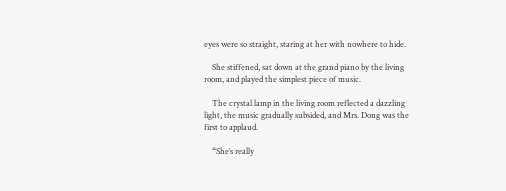eyes were so straight, staring at her with nowhere to hide.

    She stiffened, sat down at the grand piano by the living room, and played the simplest piece of music.

    The crystal lamp in the living room reflected a dazzling light, the music gradually subsided, and Mrs. Dong was the first to applaud.

    “She’s really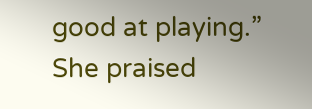good at playing.” She praised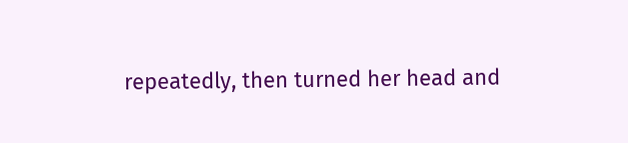repeatedly, then turned her head and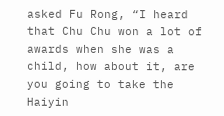asked Fu Rong, “I heard that Chu Chu won a lot of awards when she was a child, how about it, are you going to take the Haiyin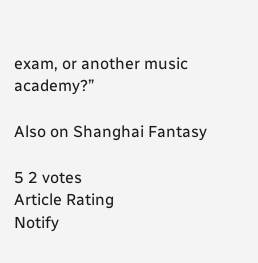exam, or another music academy?”

Also on Shanghai Fantasy

5 2 votes
Article Rating
Notify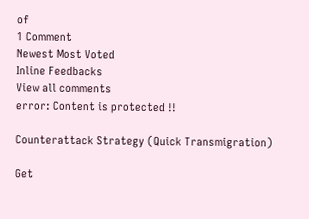of
1 Comment
Newest Most Voted
Inline Feedbacks
View all comments
error: Content is protected !!

Counterattack Strategy (Quick Transmigration)

Get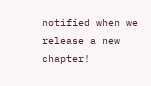notified when we release a new chapter!